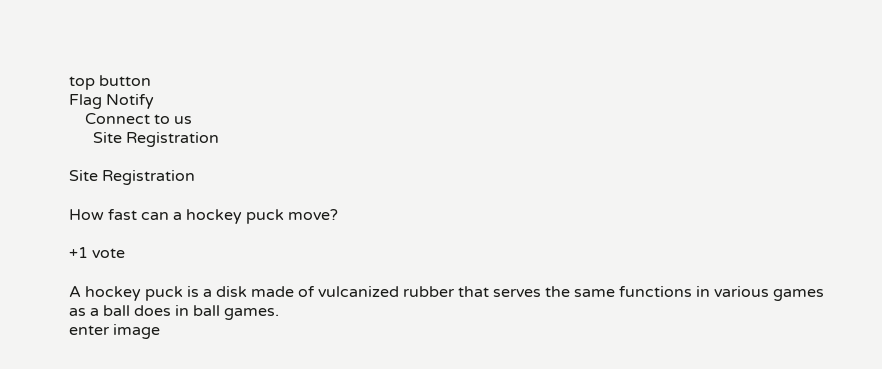top button
Flag Notify
    Connect to us
      Site Registration

Site Registration

How fast can a hockey puck move?

+1 vote

A hockey puck is a disk made of vulcanized rubber that serves the same functions in various games as a ball does in ball games.
enter image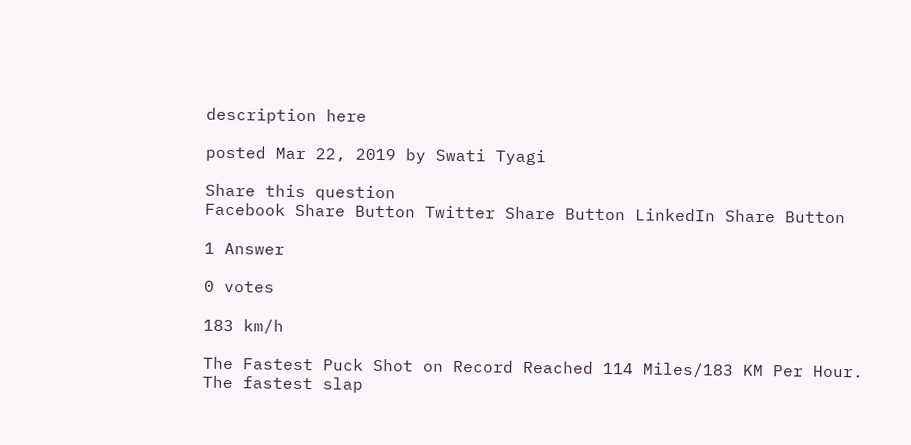description here

posted Mar 22, 2019 by Swati Tyagi

Share this question
Facebook Share Button Twitter Share Button LinkedIn Share Button

1 Answer

0 votes

183 km/h

The Fastest Puck Shot on Record Reached 114 Miles/183 KM Per Hour.
The fastest slap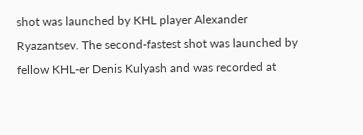shot was launched by KHL player Alexander Ryazantsev. The second-fastest shot was launched by fellow KHL-er Denis Kulyash and was recorded at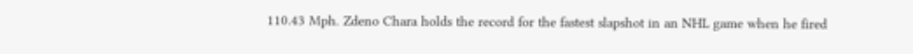110.43 Mph. Zdeno Chara holds the record for the fastest slapshot in an NHL game when he fired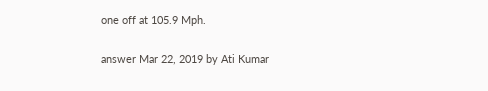one off at 105.9 Mph.

answer Mar 22, 2019 by Ati Kumar